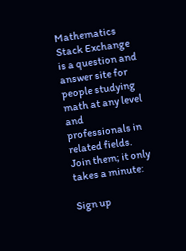Mathematics Stack Exchange is a question and answer site for people studying math at any level and professionals in related fields. Join them; it only takes a minute:

Sign up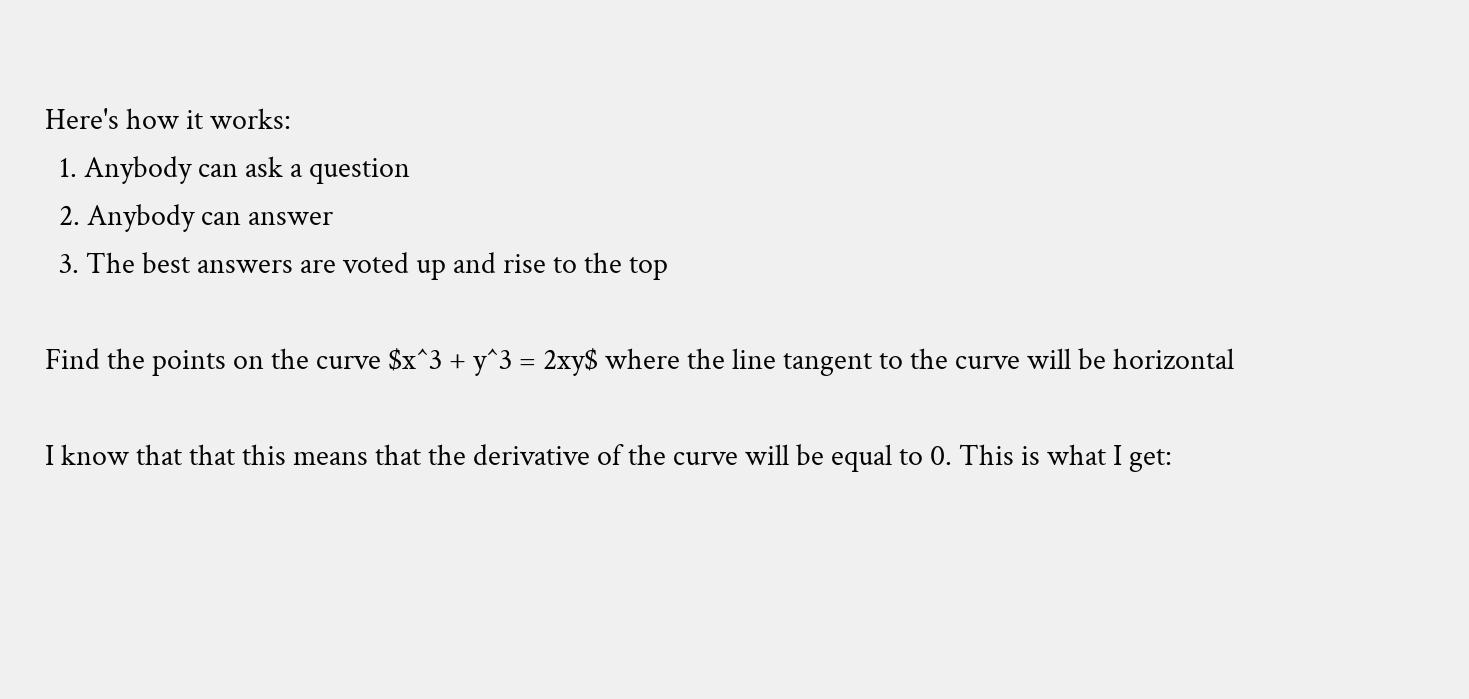Here's how it works:
  1. Anybody can ask a question
  2. Anybody can answer
  3. The best answers are voted up and rise to the top

Find the points on the curve $x^3 + y^3 = 2xy$ where the line tangent to the curve will be horizontal

I know that that this means that the derivative of the curve will be equal to 0. This is what I get: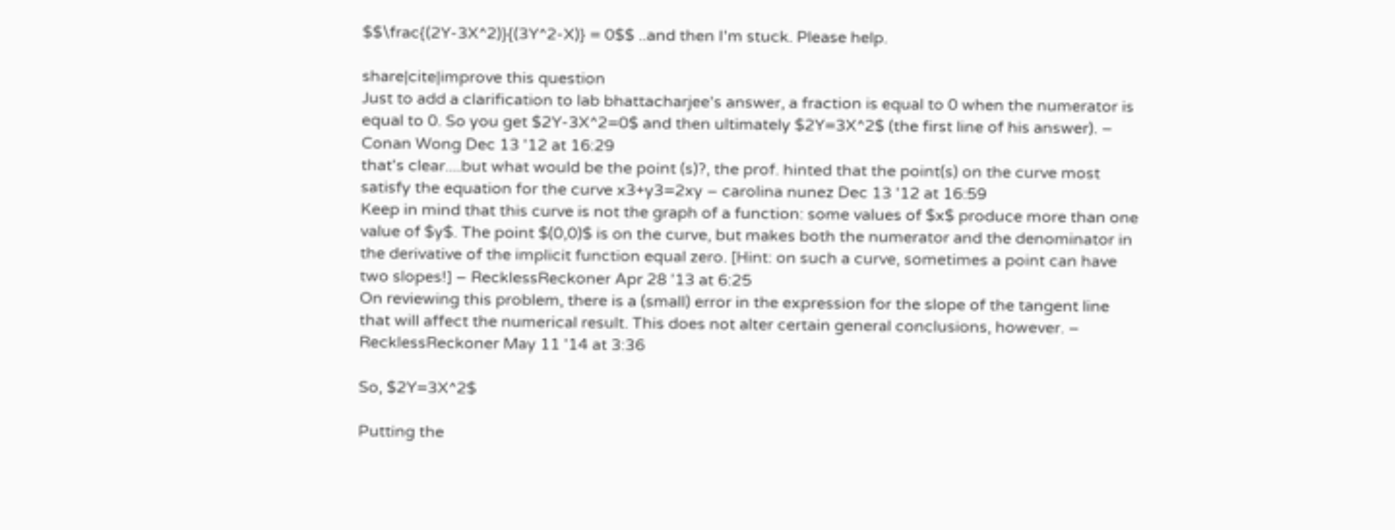$$\frac{(2Y-3X^2)}{(3Y^2-X)} = 0$$ ..and then I'm stuck. Please help.

share|cite|improve this question
Just to add a clarification to lab bhattacharjee's answer, a fraction is equal to 0 when the numerator is equal to 0. So you get $2Y-3X^2=0$ and then ultimately $2Y=3X^2$ (the first line of his answer). – Conan Wong Dec 13 '12 at 16:29
that's clear....but what would be the point (s)?, the prof. hinted that the point(s) on the curve most satisfy the equation for the curve x3+y3=2xy – carolina nunez Dec 13 '12 at 16:59
Keep in mind that this curve is not the graph of a function: some values of $x$ produce more than one value of $y$. The point $(0,0)$ is on the curve, but makes both the numerator and the denominator in the derivative of the implicit function equal zero. [Hint: on such a curve, sometimes a point can have two slopes!] – RecklessReckoner Apr 28 '13 at 6:25
On reviewing this problem, there is a (small) error in the expression for the slope of the tangent line that will affect the numerical result. This does not alter certain general conclusions, however. – RecklessReckoner May 11 '14 at 3:36

So, $2Y=3X^2$

Putting the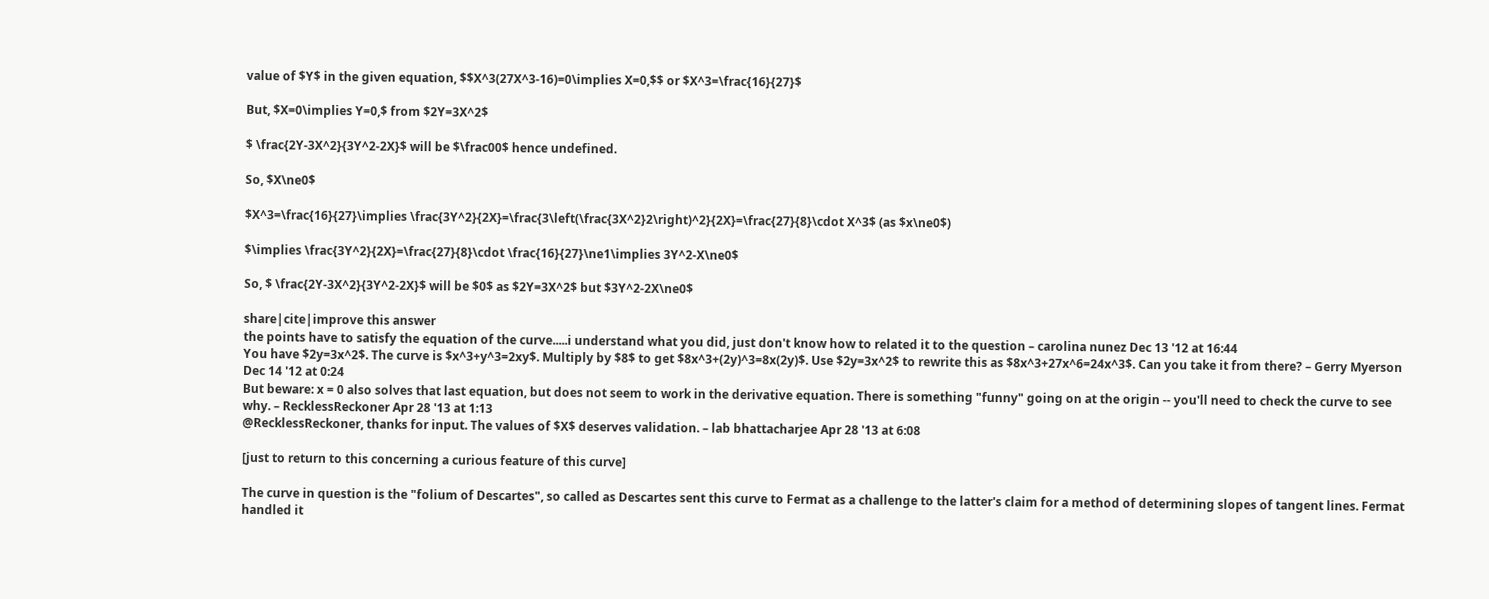value of $Y$ in the given equation, $$X^3(27X^3-16)=0\implies X=0,$$ or $X^3=\frac{16}{27}$

But, $X=0\implies Y=0,$ from $2Y=3X^2$

$ \frac{2Y-3X^2}{3Y^2-2X}$ will be $\frac00$ hence undefined.

So, $X\ne0$

$X^3=\frac{16}{27}\implies \frac{3Y^2}{2X}=\frac{3\left(\frac{3X^2}2\right)^2}{2X}=\frac{27}{8}\cdot X^3$ (as $x\ne0$)

$\implies \frac{3Y^2}{2X}=\frac{27}{8}\cdot \frac{16}{27}\ne1\implies 3Y^2-X\ne0$

So, $ \frac{2Y-3X^2}{3Y^2-2X}$ will be $0$ as $2Y=3X^2$ but $3Y^2-2X\ne0$

share|cite|improve this answer
the points have to satisfy the equation of the curve.....i understand what you did, just don't know how to related it to the question – carolina nunez Dec 13 '12 at 16:44
You have $2y=3x^2$. The curve is $x^3+y^3=2xy$. Multiply by $8$ to get $8x^3+(2y)^3=8x(2y)$. Use $2y=3x^2$ to rewrite this as $8x^3+27x^6=24x^3$. Can you take it from there? – Gerry Myerson Dec 14 '12 at 0:24
But beware: x = 0 also solves that last equation, but does not seem to work in the derivative equation. There is something "funny" going on at the origin -- you'll need to check the curve to see why. – RecklessReckoner Apr 28 '13 at 1:13
@RecklessReckoner, thanks for input. The values of $X$ deserves validation. – lab bhattacharjee Apr 28 '13 at 6:08

[just to return to this concerning a curious feature of this curve]

The curve in question is the "folium of Descartes", so called as Descartes sent this curve to Fermat as a challenge to the latter's claim for a method of determining slopes of tangent lines. Fermat handled it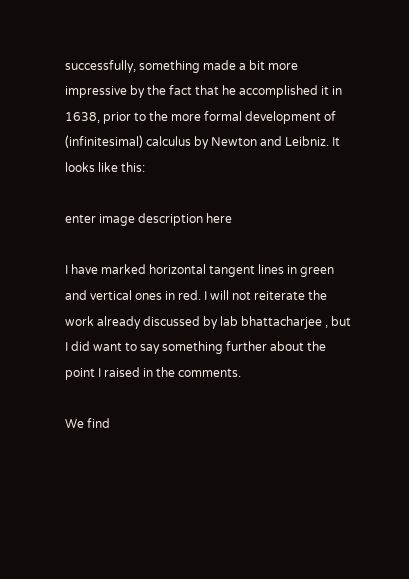successfully, something made a bit more impressive by the fact that he accomplished it in 1638, prior to the more formal development of (infinitesimal) calculus by Newton and Leibniz. It looks like this:

enter image description here

I have marked horizontal tangent lines in green and vertical ones in red. I will not reiterate the work already discussed by lab bhattacharjee , but I did want to say something further about the point I raised in the comments.

We find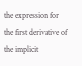the expression for the first derivative of the implicit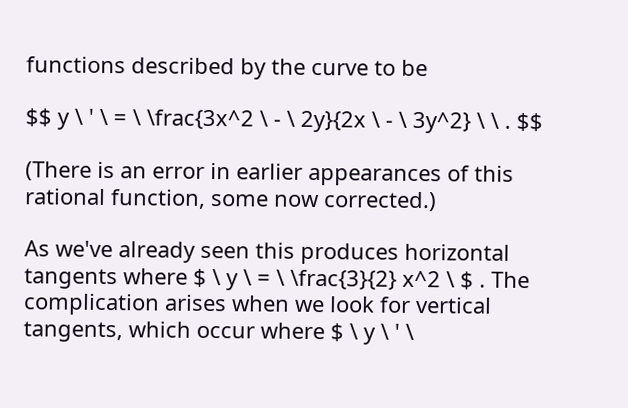functions described by the curve to be

$$ y \ ' \ = \ \frac{3x^2 \ - \ 2y}{2x \ - \ 3y^2} \ \ . $$

(There is an error in earlier appearances of this rational function, some now corrected.)

As we've already seen this produces horizontal tangents where $ \ y \ = \ \frac{3}{2} x^2 \ $ . The complication arises when we look for vertical tangents, which occur where $ \ y \ ' \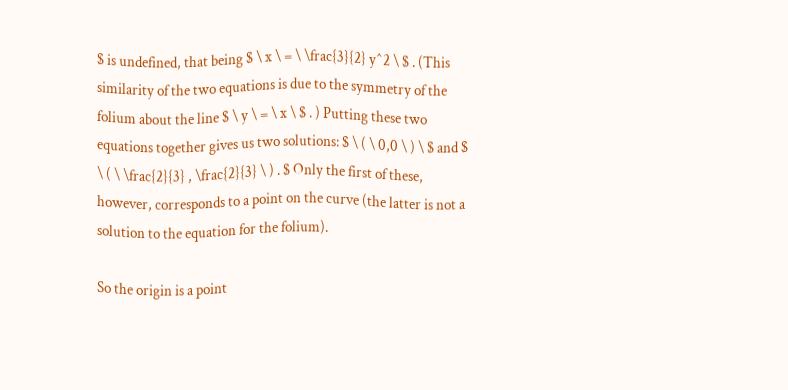$ is undefined, that being $ \ x \ = \ \frac{3}{2} y^2 \ $ . (This similarity of the two equations is due to the symmetry of the folium about the line $ \ y \ = \ x \ $ . ) Putting these two equations together gives us two solutions: $ \ ( \ 0,0 \ ) \ $ and $ \ ( \ \frac{2}{3} , \frac{2}{3} \ ) . $ Only the first of these, however, corresponds to a point on the curve (the latter is not a solution to the equation for the folium).

So the origin is a point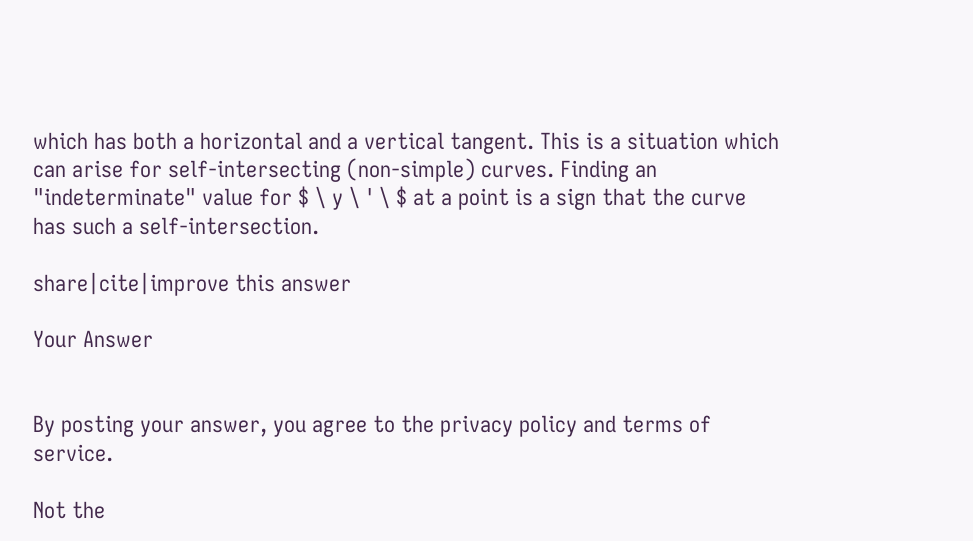which has both a horizontal and a vertical tangent. This is a situation which can arise for self-intersecting (non-simple) curves. Finding an "indeterminate" value for $ \ y \ ' \ $ at a point is a sign that the curve has such a self-intersection.

share|cite|improve this answer

Your Answer


By posting your answer, you agree to the privacy policy and terms of service.

Not the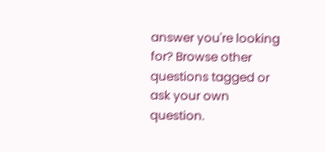answer you're looking for? Browse other questions tagged or ask your own question.